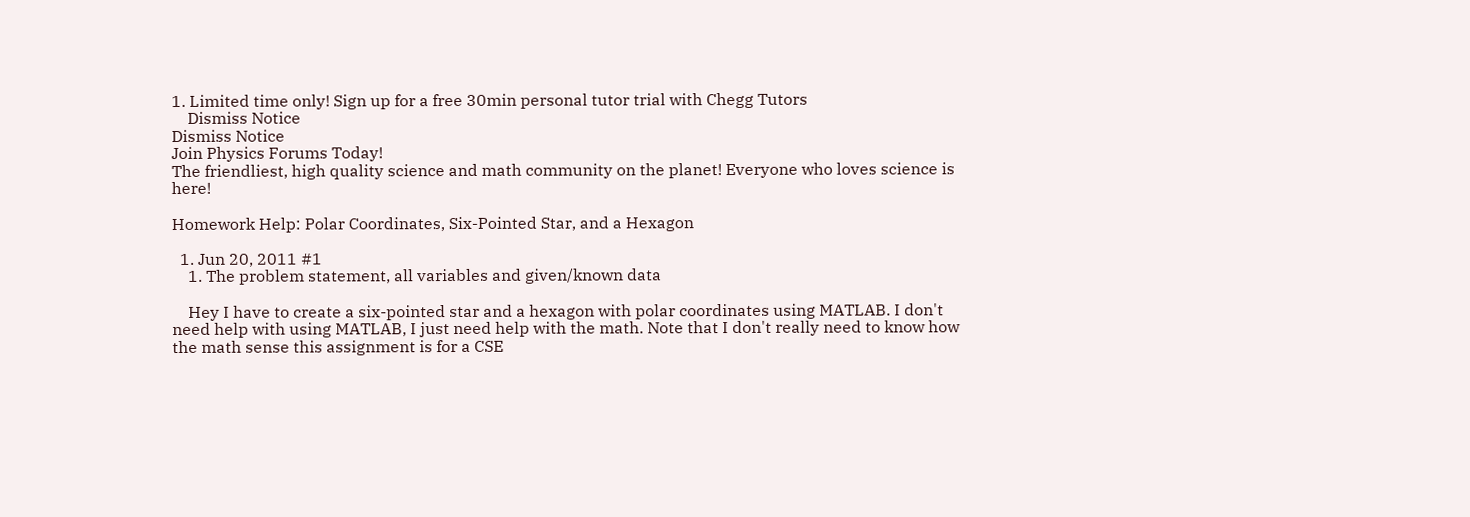1. Limited time only! Sign up for a free 30min personal tutor trial with Chegg Tutors
    Dismiss Notice
Dismiss Notice
Join Physics Forums Today!
The friendliest, high quality science and math community on the planet! Everyone who loves science is here!

Homework Help: Polar Coordinates, Six-Pointed Star, and a Hexagon

  1. Jun 20, 2011 #1
    1. The problem statement, all variables and given/known data

    Hey I have to create a six-pointed star and a hexagon with polar coordinates using MATLAB. I don't need help with using MATLAB, I just need help with the math. Note that I don't really need to know how the math sense this assignment is for a CSE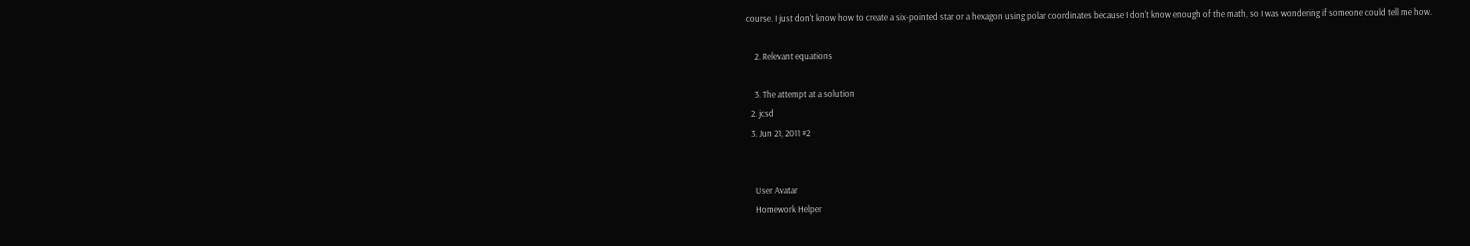course. I just don't know how to create a six-pointed star or a hexagon using polar coordinates because I don't know enough of the math, so I was wondering if someone could tell me how.

    2. Relevant equations

    3. The attempt at a solution
  2. jcsd
  3. Jun 21, 2011 #2


    User Avatar
    Homework Helper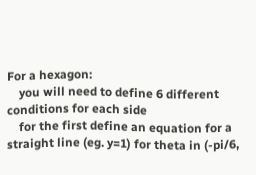For a hexagon:
    you will need to define 6 different conditions for each side
    for the first define an equation for a straight line (eg. y=1) for theta in (-pi/6,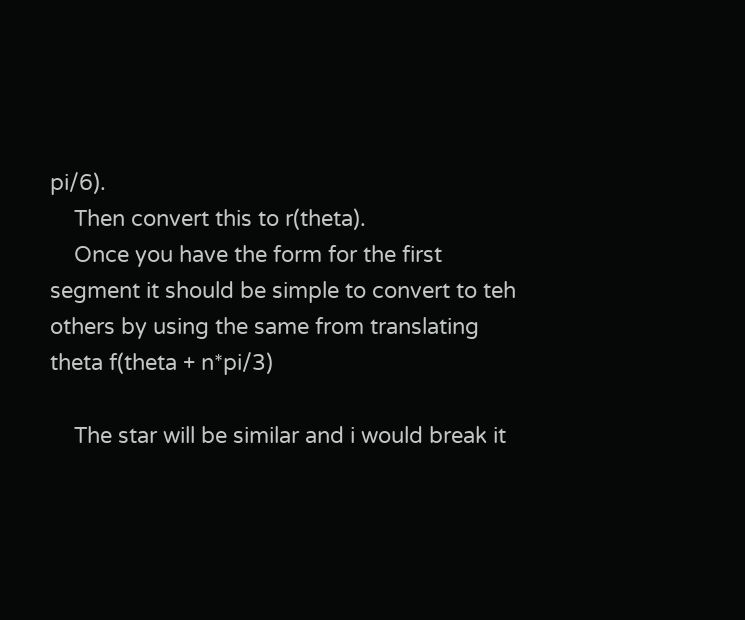pi/6).
    Then convert this to r(theta).
    Once you have the form for the first segment it should be simple to convert to teh others by using the same from translating theta f(theta + n*pi/3)

    The star will be similar and i would break it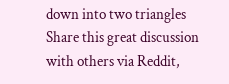down into two triangles
Share this great discussion with others via Reddit,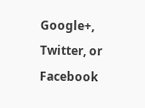Google+, Twitter, or Facebook